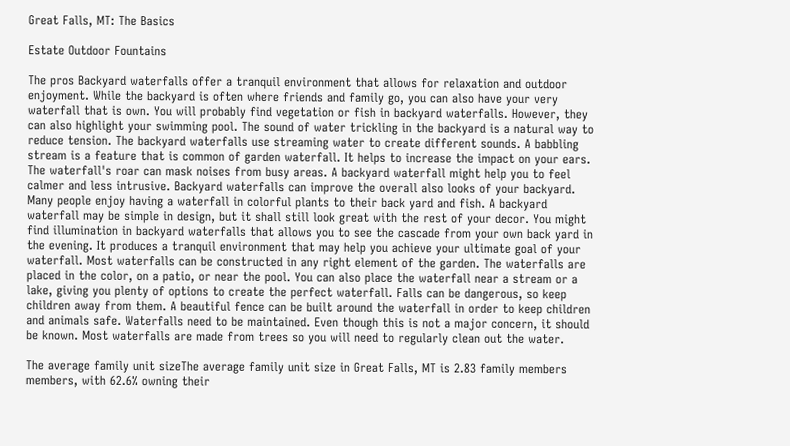Great Falls, MT: The Basics

Estate Outdoor Fountains

The pros Backyard waterfalls offer a tranquil environment that allows for relaxation and outdoor enjoyment. While the backyard is often where friends and family go, you can also have your very waterfall that is own. You will probably find vegetation or fish in backyard waterfalls. However, they can also highlight your swimming pool. The sound of water trickling in the backyard is a natural way to reduce tension. The backyard waterfalls use streaming water to create different sounds. A babbling stream is a feature that is common of garden waterfall. It helps to increase the impact on your ears. The waterfall's roar can mask noises from busy areas. A backyard waterfall might help you to feel calmer and less intrusive. Backyard waterfalls can improve the overall also looks of your backyard. Many people enjoy having a waterfall in colorful plants to their back yard and fish. A backyard waterfall may be simple in design, but it shall still look great with the rest of your decor. You might find illumination in backyard waterfalls that allows you to see the cascade from your own back yard in the evening. It produces a tranquil environment that may help you achieve your ultimate goal of your waterfall. Most waterfalls can be constructed in any right element of the garden. The waterfalls are placed in the color, on a patio, or near the pool. You can also place the waterfall near a stream or a lake, giving you plenty of options to create the perfect waterfall. Falls can be dangerous, so keep children away from them. A beautiful fence can be built around the waterfall in order to keep children and animals safe. Waterfalls need to be maintained. Even though this is not a major concern, it should be known. Most waterfalls are made from trees so you will need to regularly clean out the water.

The average family unit sizeThe average family unit size in Great Falls, MT is 2.83 family members members, with 62.6% owning their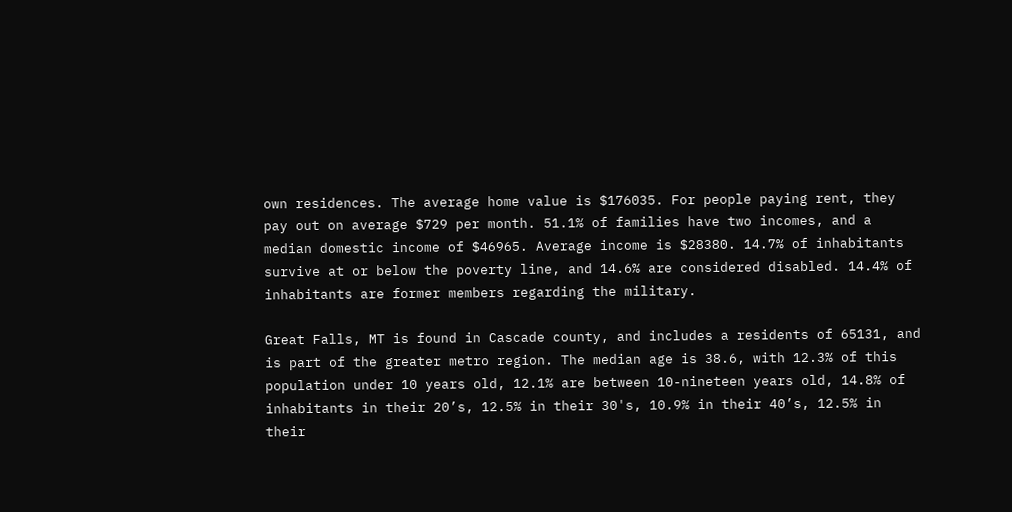own residences. The average home value is $176035. For people paying rent, they pay out on average $729 per month. 51.1% of families have two incomes, and a median domestic income of $46965. Average income is $28380. 14.7% of inhabitants survive at or below the poverty line, and 14.6% are considered disabled. 14.4% of inhabitants are former members regarding the military.

Great Falls, MT is found in Cascade county, and includes a residents of 65131, and is part of the greater metro region. The median age is 38.6, with 12.3% of this population under 10 years old, 12.1% are between 10-nineteen years old, 14.8% of inhabitants in their 20’s, 12.5% in their 30's, 10.9% in their 40’s, 12.5% in their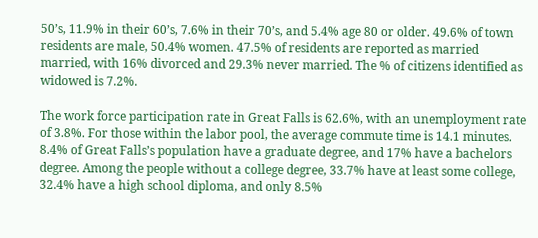50’s, 11.9% in their 60’s, 7.6% in their 70’s, and 5.4% age 80 or older. 49.6% of town residents are male, 50.4% women. 47.5% of residents are reported as married married, with 16% divorced and 29.3% never married. The % of citizens identified as widowed is 7.2%.

The work force participation rate in Great Falls is 62.6%, with an unemployment rate of 3.8%. For those within the labor pool, the average commute time is 14.1 minutes. 8.4% of Great Falls’s population have a graduate degree, and 17% have a bachelors degree. Among the people without a college degree, 33.7% have at least some college, 32.4% have a high school diploma, and only 8.5%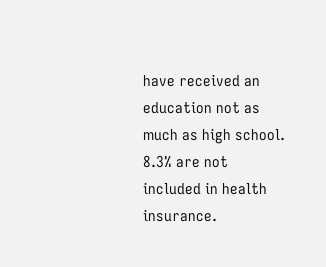have received an education not as much as high school. 8.3% are not included in health insurance.